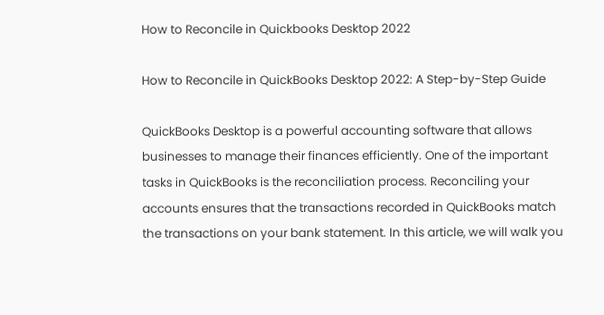How to Reconcile in Quickbooks Desktop 2022

How to Reconcile in QuickBooks Desktop 2022: A Step-by-Step Guide

QuickBooks Desktop is a powerful accounting software that allows businesses to manage their finances efficiently. One of the important tasks in QuickBooks is the reconciliation process. Reconciling your accounts ensures that the transactions recorded in QuickBooks match the transactions on your bank statement. In this article, we will walk you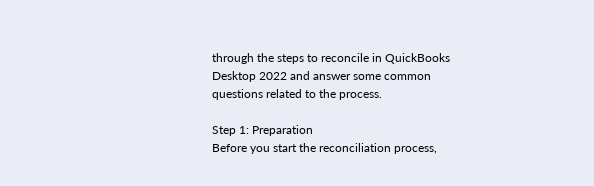through the steps to reconcile in QuickBooks Desktop 2022 and answer some common questions related to the process.

Step 1: Preparation
Before you start the reconciliation process,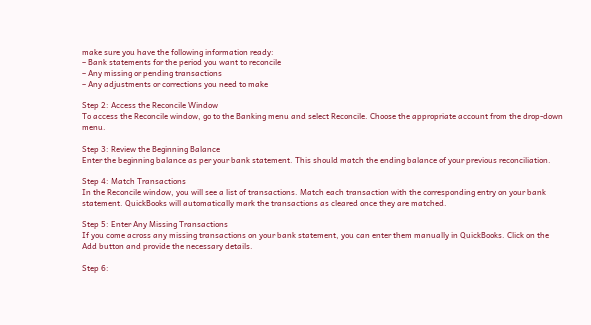make sure you have the following information ready:
– Bank statements for the period you want to reconcile
– Any missing or pending transactions
– Any adjustments or corrections you need to make

Step 2: Access the Reconcile Window
To access the Reconcile window, go to the Banking menu and select Reconcile. Choose the appropriate account from the drop-down menu.

Step 3: Review the Beginning Balance
Enter the beginning balance as per your bank statement. This should match the ending balance of your previous reconciliation.

Step 4: Match Transactions
In the Reconcile window, you will see a list of transactions. Match each transaction with the corresponding entry on your bank statement. QuickBooks will automatically mark the transactions as cleared once they are matched.

Step 5: Enter Any Missing Transactions
If you come across any missing transactions on your bank statement, you can enter them manually in QuickBooks. Click on the Add button and provide the necessary details.

Step 6: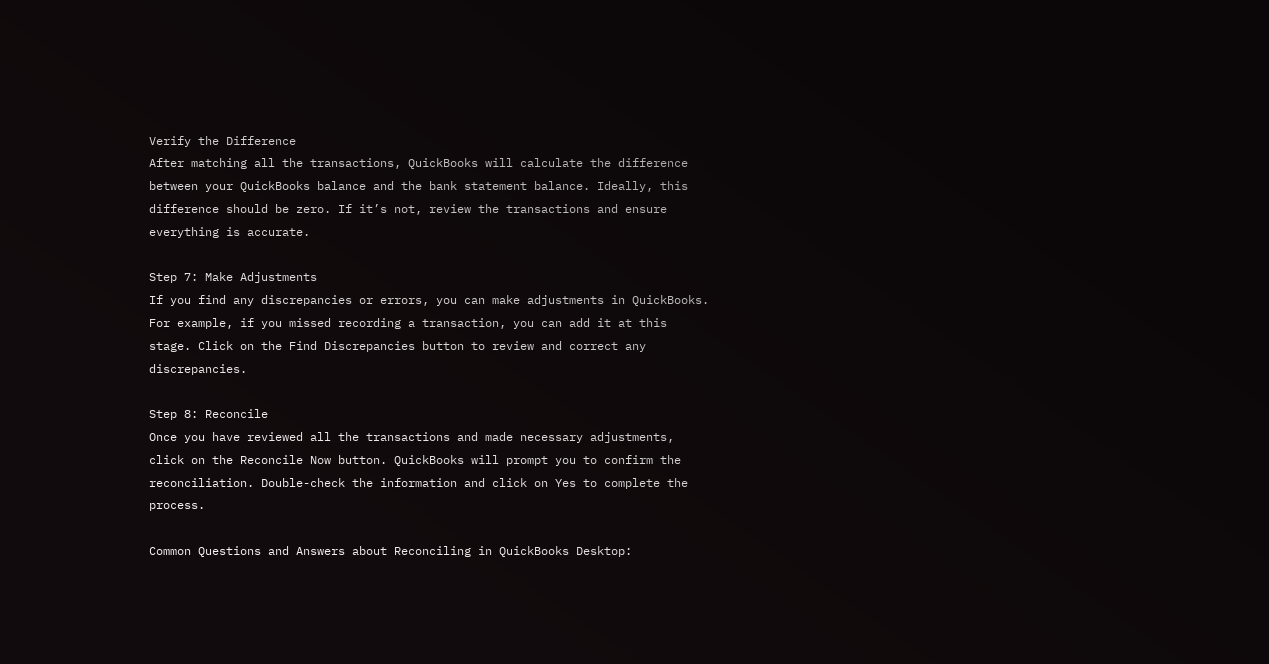Verify the Difference
After matching all the transactions, QuickBooks will calculate the difference between your QuickBooks balance and the bank statement balance. Ideally, this difference should be zero. If it’s not, review the transactions and ensure everything is accurate.

Step 7: Make Adjustments
If you find any discrepancies or errors, you can make adjustments in QuickBooks. For example, if you missed recording a transaction, you can add it at this stage. Click on the Find Discrepancies button to review and correct any discrepancies.

Step 8: Reconcile
Once you have reviewed all the transactions and made necessary adjustments, click on the Reconcile Now button. QuickBooks will prompt you to confirm the reconciliation. Double-check the information and click on Yes to complete the process.

Common Questions and Answers about Reconciling in QuickBooks Desktop: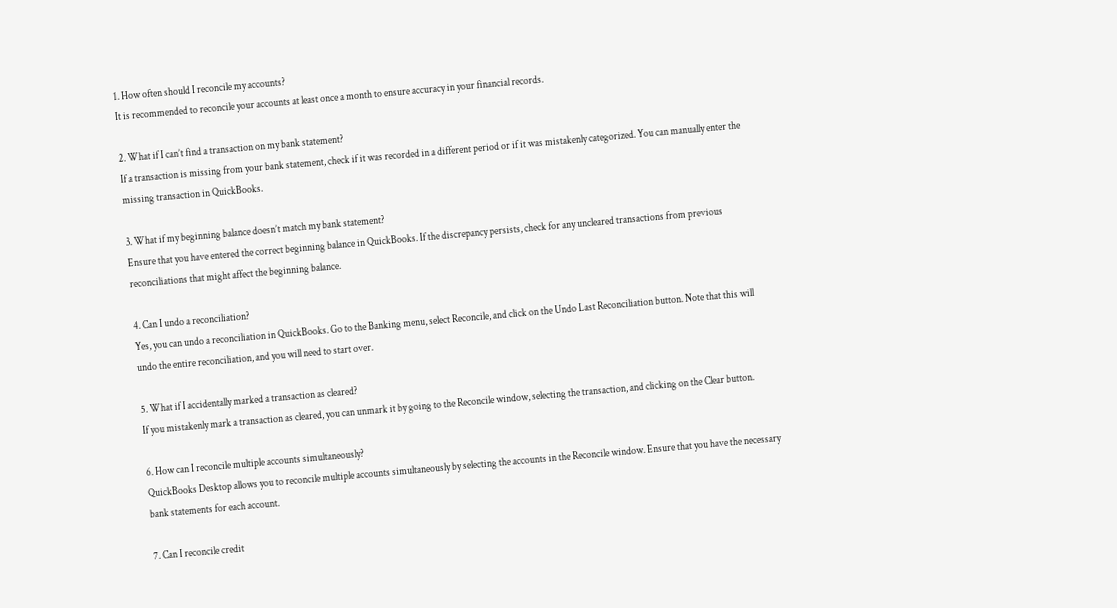1. How often should I reconcile my accounts?
It is recommended to reconcile your accounts at least once a month to ensure accuracy in your financial records.

2. What if I can’t find a transaction on my bank statement?
If a transaction is missing from your bank statement, check if it was recorded in a different period or if it was mistakenly categorized. You can manually enter the missing transaction in QuickBooks.

3. What if my beginning balance doesn’t match my bank statement?
Ensure that you have entered the correct beginning balance in QuickBooks. If the discrepancy persists, check for any uncleared transactions from previous reconciliations that might affect the beginning balance.

4. Can I undo a reconciliation?
Yes, you can undo a reconciliation in QuickBooks. Go to the Banking menu, select Reconcile, and click on the Undo Last Reconciliation button. Note that this will undo the entire reconciliation, and you will need to start over.

5. What if I accidentally marked a transaction as cleared?
If you mistakenly mark a transaction as cleared, you can unmark it by going to the Reconcile window, selecting the transaction, and clicking on the Clear button.

6. How can I reconcile multiple accounts simultaneously?
QuickBooks Desktop allows you to reconcile multiple accounts simultaneously by selecting the accounts in the Reconcile window. Ensure that you have the necessary bank statements for each account.

7. Can I reconcile credit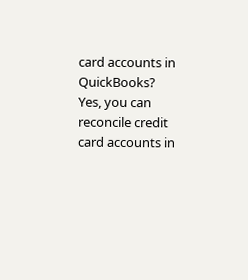card accounts in QuickBooks?
Yes, you can reconcile credit card accounts in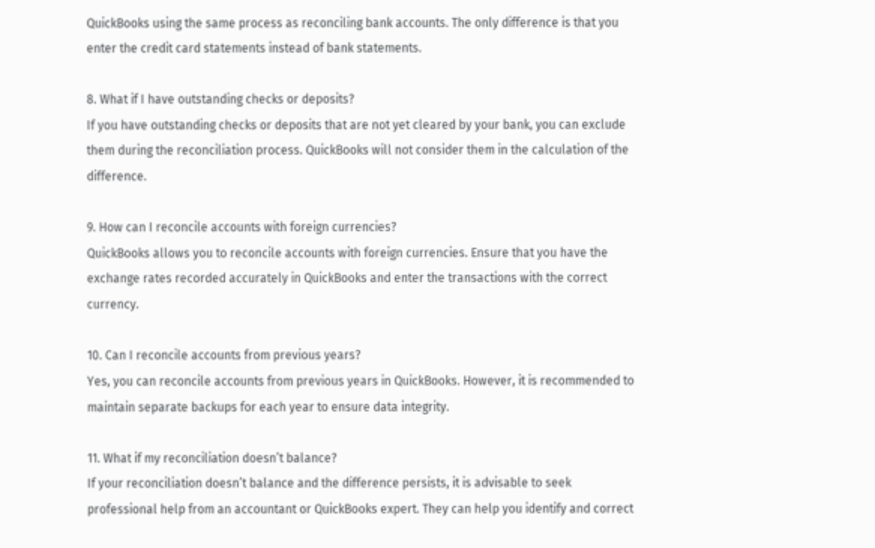QuickBooks using the same process as reconciling bank accounts. The only difference is that you enter the credit card statements instead of bank statements.

8. What if I have outstanding checks or deposits?
If you have outstanding checks or deposits that are not yet cleared by your bank, you can exclude them during the reconciliation process. QuickBooks will not consider them in the calculation of the difference.

9. How can I reconcile accounts with foreign currencies?
QuickBooks allows you to reconcile accounts with foreign currencies. Ensure that you have the exchange rates recorded accurately in QuickBooks and enter the transactions with the correct currency.

10. Can I reconcile accounts from previous years?
Yes, you can reconcile accounts from previous years in QuickBooks. However, it is recommended to maintain separate backups for each year to ensure data integrity.

11. What if my reconciliation doesn’t balance?
If your reconciliation doesn’t balance and the difference persists, it is advisable to seek professional help from an accountant or QuickBooks expert. They can help you identify and correct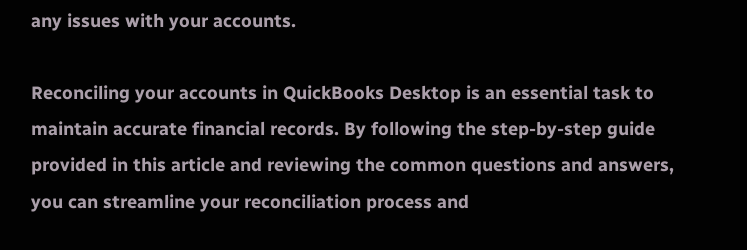any issues with your accounts.

Reconciling your accounts in QuickBooks Desktop is an essential task to maintain accurate financial records. By following the step-by-step guide provided in this article and reviewing the common questions and answers, you can streamline your reconciliation process and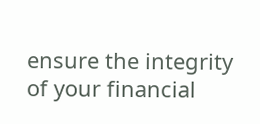ensure the integrity of your financial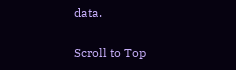data.

Scroll to Top